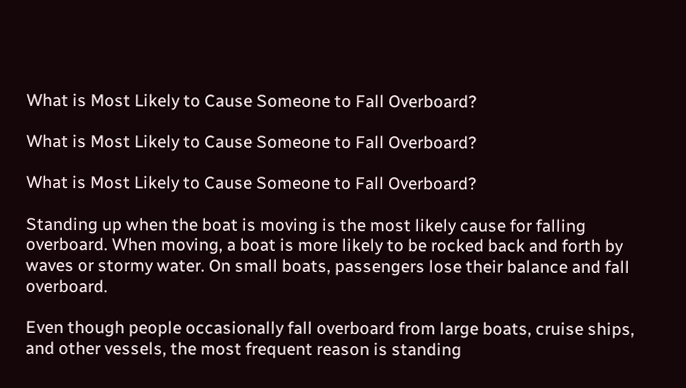What is Most Likely to Cause Someone to Fall Overboard?

What is Most Likely to Cause Someone to Fall Overboard?

What is Most Likely to Cause Someone to Fall Overboard?

Standing up when the boat is moving is the most likely cause for falling overboard. When moving, a boat is more likely to be rocked back and forth by waves or stormy water. On small boats, passengers lose their balance and fall overboard.

Even though people occasionally fall overboard from large boats, cruise ships, and other vessels, the most frequent reason is standing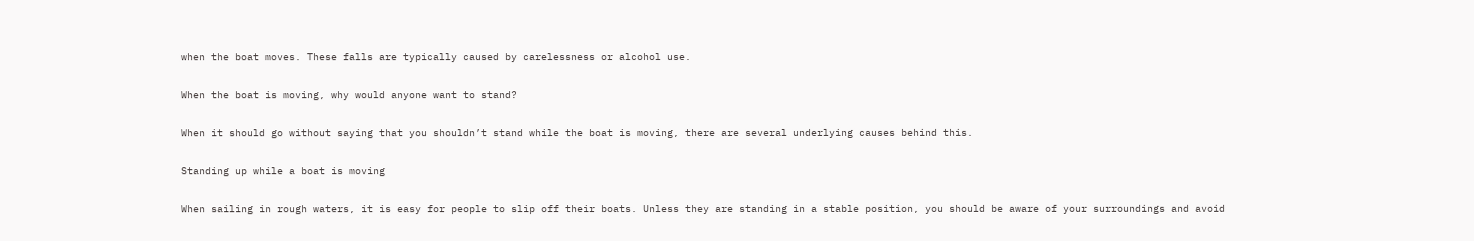when the boat moves. These falls are typically caused by carelessness or alcohol use.

When the boat is moving, why would anyone want to stand?

When it should go without saying that you shouldn’t stand while the boat is moving, there are several underlying causes behind this.

Standing up while a boat is moving

When sailing in rough waters, it is easy for people to slip off their boats. Unless they are standing in a stable position, you should be aware of your surroundings and avoid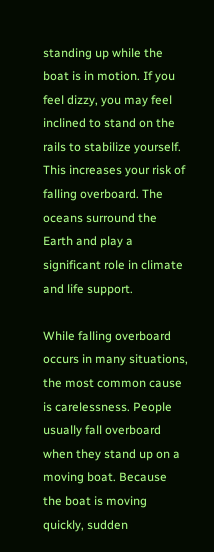standing up while the boat is in motion. If you feel dizzy, you may feel inclined to stand on the rails to stabilize yourself. This increases your risk of falling overboard. The oceans surround the Earth and play a significant role in climate and life support.

While falling overboard occurs in many situations, the most common cause is carelessness. People usually fall overboard when they stand up on a moving boat. Because the boat is moving quickly, sudden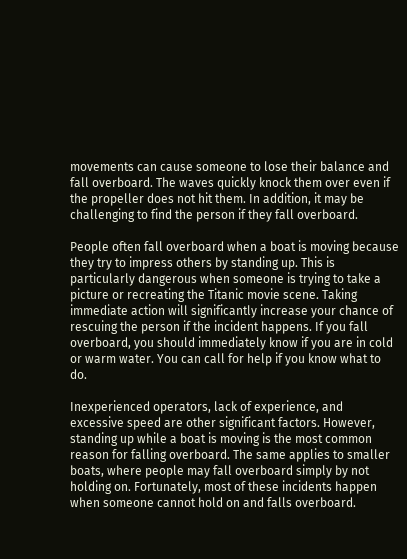movements can cause someone to lose their balance and fall overboard. The waves quickly knock them over even if the propeller does not hit them. In addition, it may be challenging to find the person if they fall overboard.

People often fall overboard when a boat is moving because they try to impress others by standing up. This is particularly dangerous when someone is trying to take a picture or recreating the Titanic movie scene. Taking immediate action will significantly increase your chance of rescuing the person if the incident happens. If you fall overboard, you should immediately know if you are in cold or warm water. You can call for help if you know what to do.

Inexperienced operators, lack of experience, and excessive speed are other significant factors. However, standing up while a boat is moving is the most common reason for falling overboard. The same applies to smaller boats, where people may fall overboard simply by not holding on. Fortunately, most of these incidents happen when someone cannot hold on and falls overboard.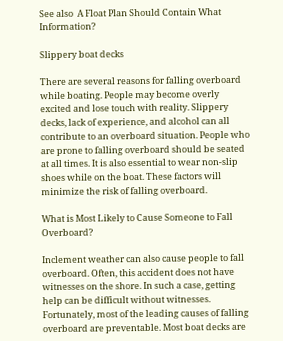See also  A Float Plan Should Contain What Information?

Slippery boat decks

There are several reasons for falling overboard while boating. People may become overly excited and lose touch with reality. Slippery decks, lack of experience, and alcohol can all contribute to an overboard situation. People who are prone to falling overboard should be seated at all times. It is also essential to wear non-slip shoes while on the boat. These factors will minimize the risk of falling overboard.

What is Most Likely to Cause Someone to Fall Overboard?

Inclement weather can also cause people to fall overboard. Often, this accident does not have witnesses on the shore. In such a case, getting help can be difficult without witnesses. Fortunately, most of the leading causes of falling overboard are preventable. Most boat decks are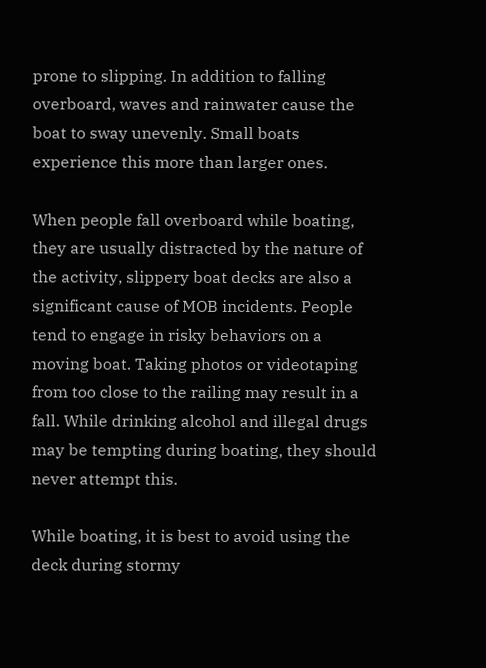prone to slipping. In addition to falling overboard, waves and rainwater cause the boat to sway unevenly. Small boats experience this more than larger ones.

When people fall overboard while boating, they are usually distracted by the nature of the activity, slippery boat decks are also a significant cause of MOB incidents. People tend to engage in risky behaviors on a moving boat. Taking photos or videotaping from too close to the railing may result in a fall. While drinking alcohol and illegal drugs may be tempting during boating, they should never attempt this.

While boating, it is best to avoid using the deck during stormy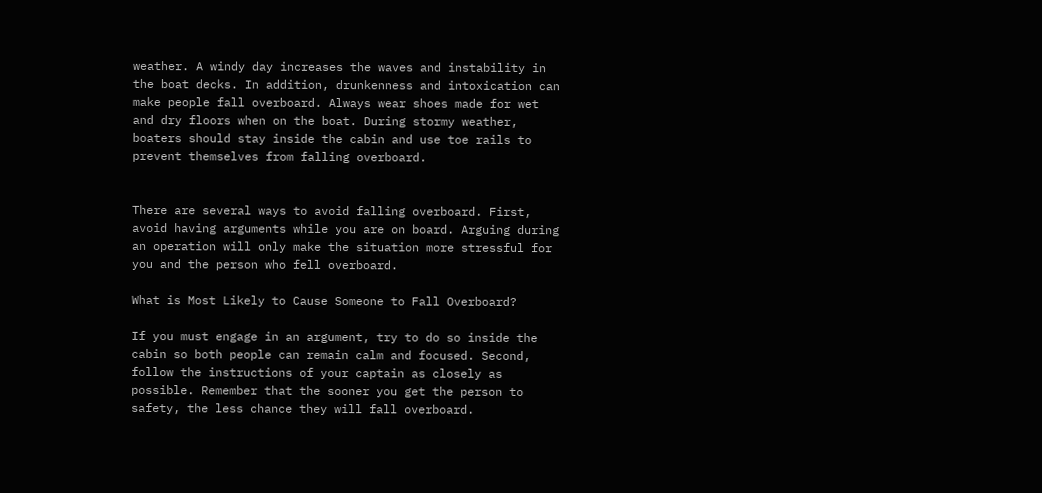weather. A windy day increases the waves and instability in the boat decks. In addition, drunkenness and intoxication can make people fall overboard. Always wear shoes made for wet and dry floors when on the boat. During stormy weather, boaters should stay inside the cabin and use toe rails to prevent themselves from falling overboard.


There are several ways to avoid falling overboard. First, avoid having arguments while you are on board. Arguing during an operation will only make the situation more stressful for you and the person who fell overboard.

What is Most Likely to Cause Someone to Fall Overboard?

If you must engage in an argument, try to do so inside the cabin so both people can remain calm and focused. Second, follow the instructions of your captain as closely as possible. Remember that the sooner you get the person to safety, the less chance they will fall overboard.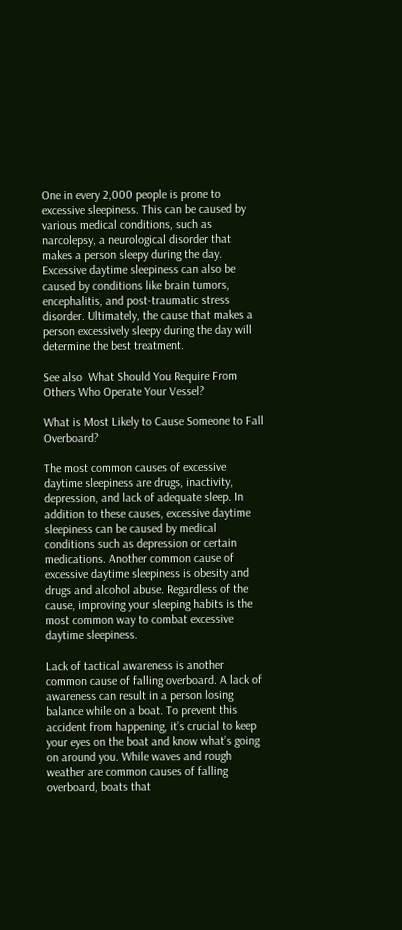One in every 2,000 people is prone to excessive sleepiness. This can be caused by various medical conditions, such as narcolepsy, a neurological disorder that makes a person sleepy during the day. Excessive daytime sleepiness can also be caused by conditions like brain tumors, encephalitis, and post-traumatic stress disorder. Ultimately, the cause that makes a person excessively sleepy during the day will determine the best treatment.

See also  What Should You Require From Others Who Operate Your Vessel?

What is Most Likely to Cause Someone to Fall Overboard?

The most common causes of excessive daytime sleepiness are drugs, inactivity, depression, and lack of adequate sleep. In addition to these causes, excessive daytime sleepiness can be caused by medical conditions such as depression or certain medications. Another common cause of excessive daytime sleepiness is obesity and drugs and alcohol abuse. Regardless of the cause, improving your sleeping habits is the most common way to combat excessive daytime sleepiness.

Lack of tactical awareness is another common cause of falling overboard. A lack of awareness can result in a person losing balance while on a boat. To prevent this accident from happening, it’s crucial to keep your eyes on the boat and know what’s going on around you. While waves and rough weather are common causes of falling overboard, boats that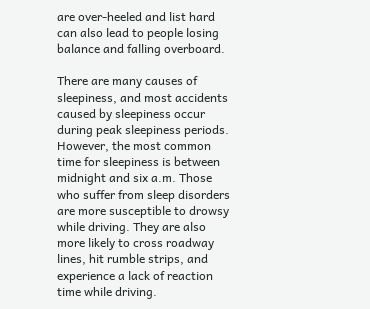are over-heeled and list hard can also lead to people losing balance and falling overboard.

There are many causes of sleepiness, and most accidents caused by sleepiness occur during peak sleepiness periods. However, the most common time for sleepiness is between midnight and six a.m. Those who suffer from sleep disorders are more susceptible to drowsy while driving. They are also more likely to cross roadway lines, hit rumble strips, and experience a lack of reaction time while driving.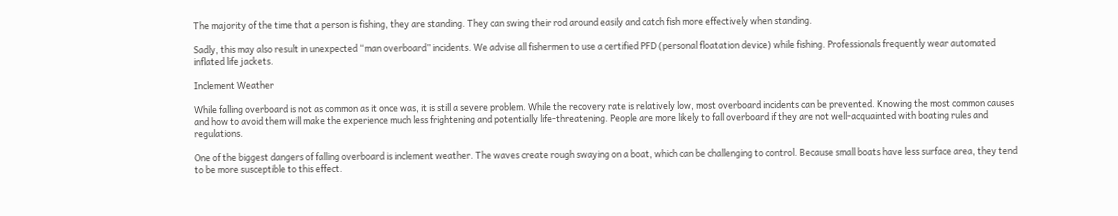The majority of the time that a person is fishing, they are standing. They can swing their rod around easily and catch fish more effectively when standing.

Sadly, this may also result in unexpected “man overboard” incidents. We advise all fishermen to use a certified PFD (personal floatation device) while fishing. Professionals frequently wear automated inflated life jackets.

Inclement Weather

While falling overboard is not as common as it once was, it is still a severe problem. While the recovery rate is relatively low, most overboard incidents can be prevented. Knowing the most common causes and how to avoid them will make the experience much less frightening and potentially life-threatening. People are more likely to fall overboard if they are not well-acquainted with boating rules and regulations.

One of the biggest dangers of falling overboard is inclement weather. The waves create rough swaying on a boat, which can be challenging to control. Because small boats have less surface area, they tend to be more susceptible to this effect.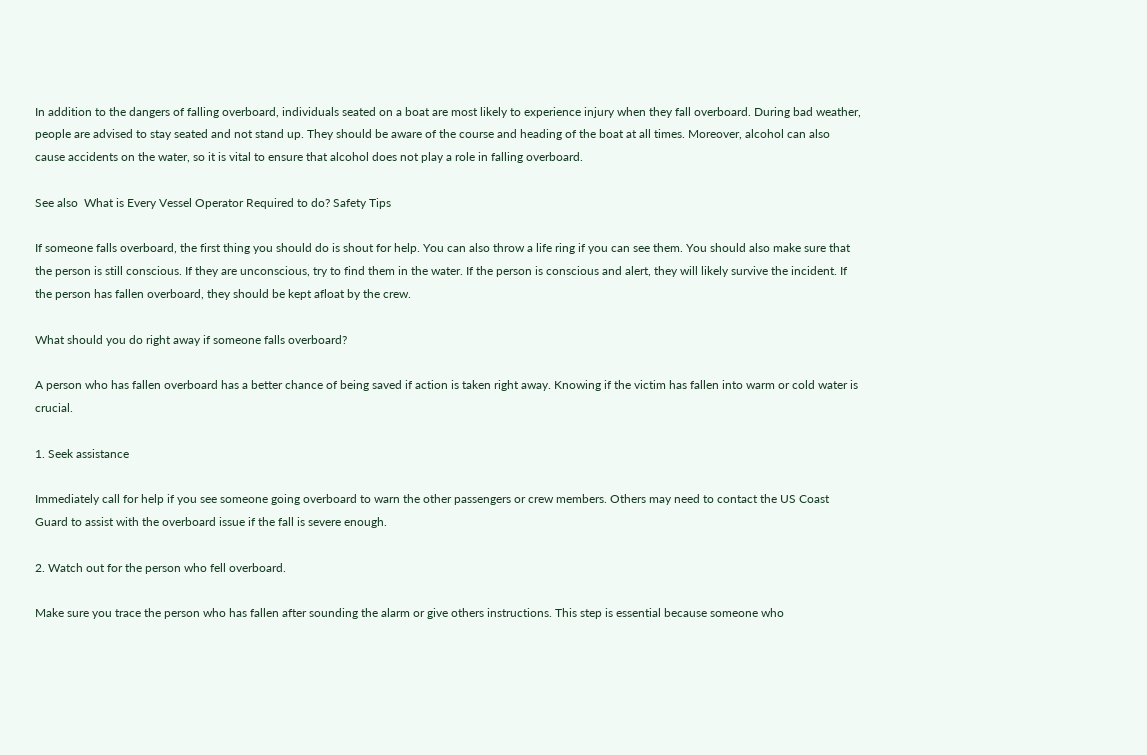In addition to the dangers of falling overboard, individuals seated on a boat are most likely to experience injury when they fall overboard. During bad weather, people are advised to stay seated and not stand up. They should be aware of the course and heading of the boat at all times. Moreover, alcohol can also cause accidents on the water, so it is vital to ensure that alcohol does not play a role in falling overboard.

See also  What is Every Vessel Operator Required to do? Safety Tips

If someone falls overboard, the first thing you should do is shout for help. You can also throw a life ring if you can see them. You should also make sure that the person is still conscious. If they are unconscious, try to find them in the water. If the person is conscious and alert, they will likely survive the incident. If the person has fallen overboard, they should be kept afloat by the crew.

What should you do right away if someone falls overboard?

A person who has fallen overboard has a better chance of being saved if action is taken right away. Knowing if the victim has fallen into warm or cold water is crucial.

1. Seek assistance

Immediately call for help if you see someone going overboard to warn the other passengers or crew members. Others may need to contact the US Coast Guard to assist with the overboard issue if the fall is severe enough.

2. Watch out for the person who fell overboard.

Make sure you trace the person who has fallen after sounding the alarm or give others instructions. This step is essential because someone who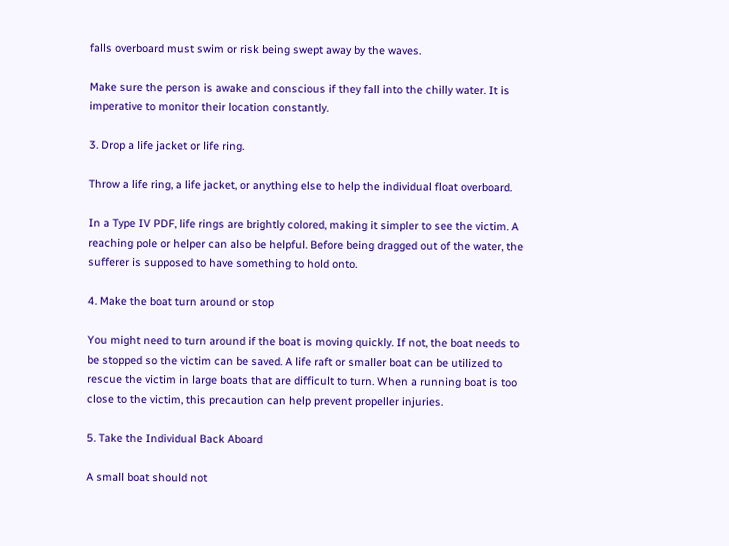falls overboard must swim or risk being swept away by the waves.

Make sure the person is awake and conscious if they fall into the chilly water. It is imperative to monitor their location constantly.

3. Drop a life jacket or life ring.

Throw a life ring, a life jacket, or anything else to help the individual float overboard.

In a Type IV PDF, life rings are brightly colored, making it simpler to see the victim. A reaching pole or helper can also be helpful. Before being dragged out of the water, the sufferer is supposed to have something to hold onto.

4. Make the boat turn around or stop

You might need to turn around if the boat is moving quickly. If not, the boat needs to be stopped so the victim can be saved. A life raft or smaller boat can be utilized to rescue the victim in large boats that are difficult to turn. When a running boat is too close to the victim, this precaution can help prevent propeller injuries.

5. Take the Individual Back Aboard

A small boat should not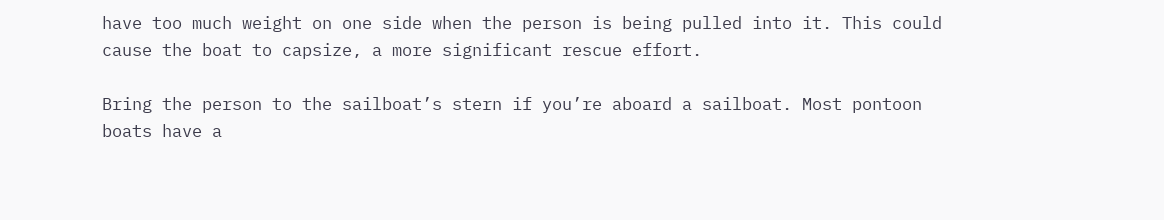have too much weight on one side when the person is being pulled into it. This could cause the boat to capsize, a more significant rescue effort.

Bring the person to the sailboat’s stern if you’re aboard a sailboat. Most pontoon boats have a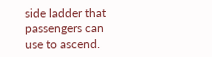side ladder that passengers can use to ascend.